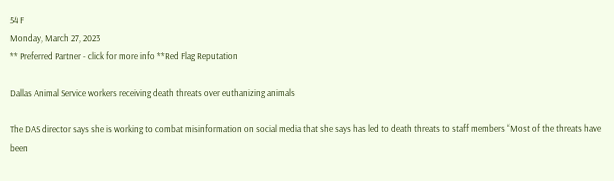54 F
Monday, March 27, 2023
** Preferred Partner - click for more info **Red Flag Reputation

Dallas Animal Service workers receiving death threats over euthanizing animals

The DAS director says she is working to combat misinformation on social media that she says has led to death threats to staff members “Most of the threats have been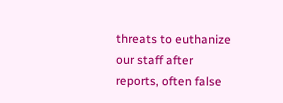threats to euthanize our staff after reports, often false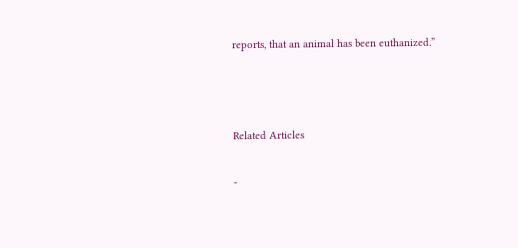reports, that an animal has been euthanized.”



Related Articles

-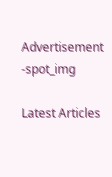Advertisement -spot_img

Latest Articles